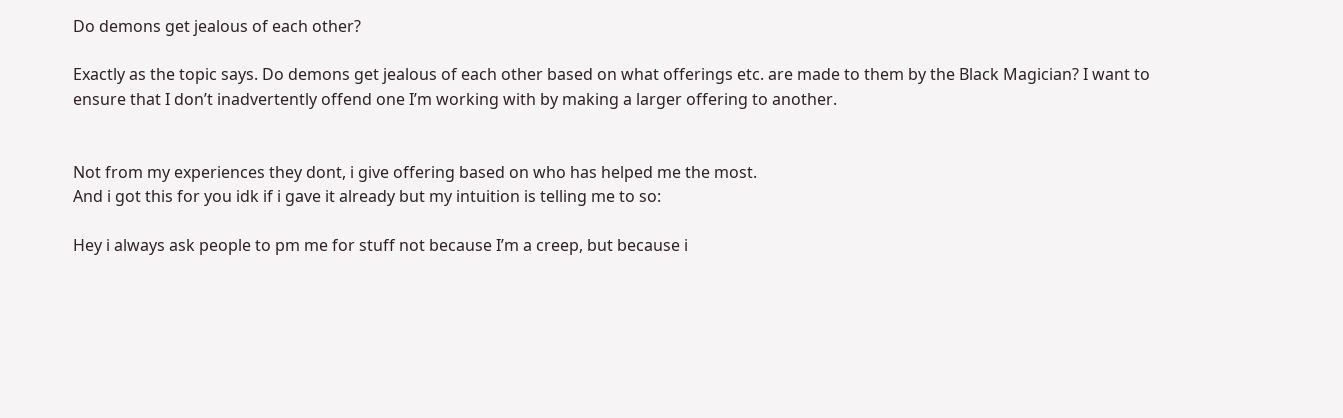Do demons get jealous of each other?

Exactly as the topic says. Do demons get jealous of each other based on what offerings etc. are made to them by the Black Magician? I want to ensure that I don’t inadvertently offend one I’m working with by making a larger offering to another.


Not from my experiences they dont, i give offering based on who has helped me the most.
And i got this for you idk if i gave it already but my intuition is telling me to so:

Hey i always ask people to pm me for stuff not because I’m a creep, but because i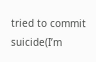tried to commit suicide(I’m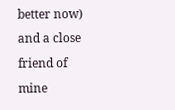better now) and a close friend of mine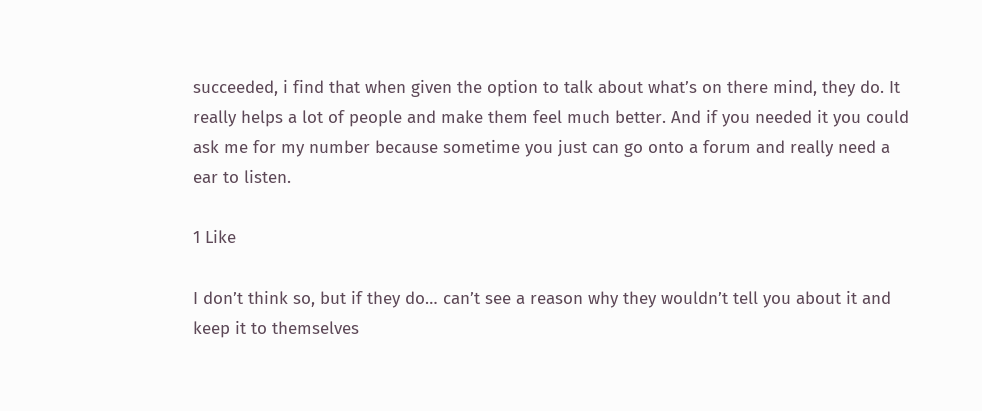succeeded, i find that when given the option to talk about what’s on there mind, they do. It really helps a lot of people and make them feel much better. And if you needed it you could ask me for my number because sometime you just can go onto a forum and really need a ear to listen.

1 Like

I don’t think so, but if they do… can’t see a reason why they wouldn’t tell you about it and keep it to themselves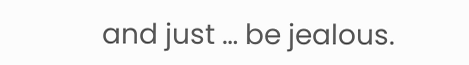and just … be jealous.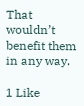That wouldn’t benefit them in any way.

1 Like